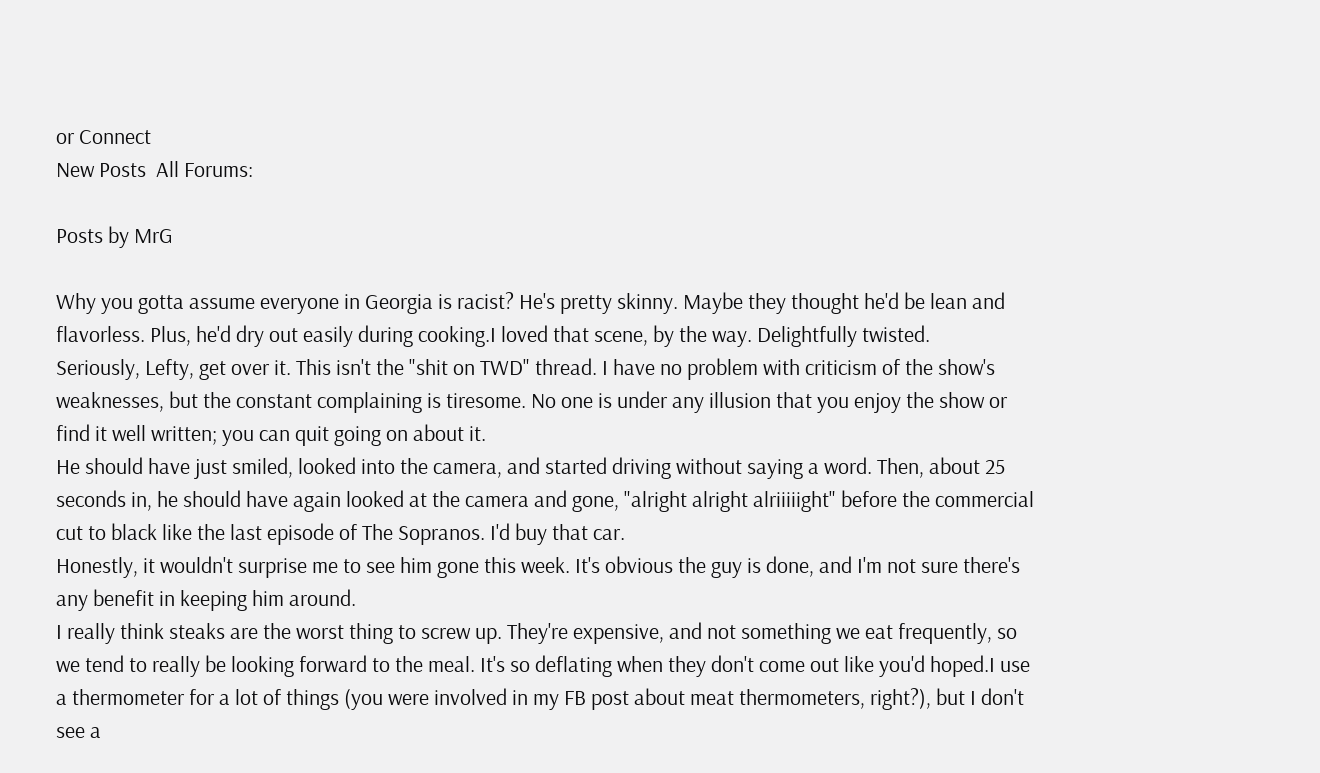or Connect
New Posts  All Forums:

Posts by MrG

Why you gotta assume everyone in Georgia is racist? He's pretty skinny. Maybe they thought he'd be lean and flavorless. Plus, he'd dry out easily during cooking.I loved that scene, by the way. Delightfully twisted.
Seriously, Lefty, get over it. This isn't the "shit on TWD" thread. I have no problem with criticism of the show's weaknesses, but the constant complaining is tiresome. No one is under any illusion that you enjoy the show or find it well written; you can quit going on about it.
He should have just smiled, looked into the camera, and started driving without saying a word. Then, about 25 seconds in, he should have again looked at the camera and gone, "alright alright alriiiiight" before the commercial cut to black like the last episode of The Sopranos. I'd buy that car.
Honestly, it wouldn't surprise me to see him gone this week. It's obvious the guy is done, and I'm not sure there's any benefit in keeping him around.
I really think steaks are the worst thing to screw up. They're expensive, and not something we eat frequently, so we tend to really be looking forward to the meal. It's so deflating when they don't come out like you'd hoped.I use a thermometer for a lot of things (you were involved in my FB post about meat thermometers, right?), but I don't see a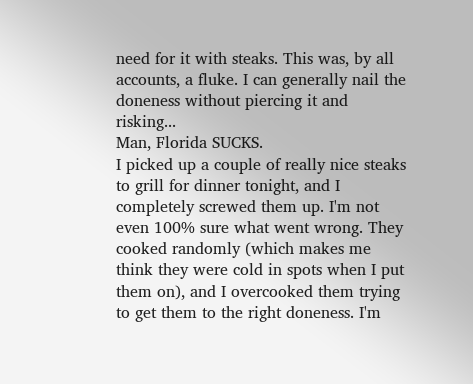need for it with steaks. This was, by all accounts, a fluke. I can generally nail the doneness without piercing it and risking...
Man, Florida SUCKS.
I picked up a couple of really nice steaks to grill for dinner tonight, and I completely screwed them up. I'm not even 100% sure what went wrong. They cooked randomly (which makes me think they were cold in spots when I put them on), and I overcooked them trying to get them to the right doneness. I'm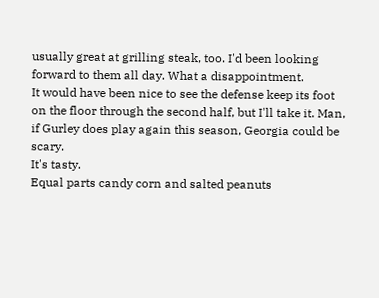usually great at grilling steak, too. I'd been looking forward to them all day. What a disappointment.
It would have been nice to see the defense keep its foot on the floor through the second half, but I'll take it. Man, if Gurley does play again this season, Georgia could be scary.
It's tasty.
Equal parts candy corn and salted peanuts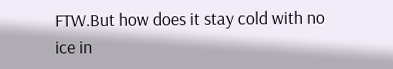FTW.But how does it stay cold with no ice in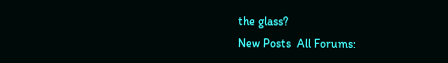the glass?
New Posts  All Forums: